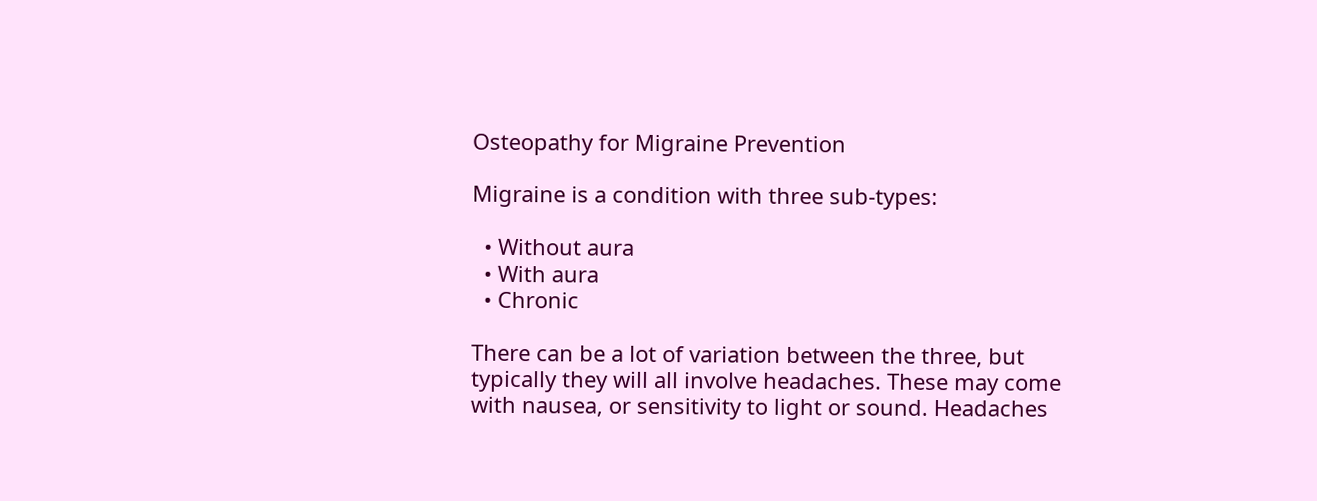Osteopathy for Migraine Prevention

Migraine is a condition with three sub-types:

  • Without aura
  • With aura
  • Chronic

There can be a lot of variation between the three, but typically they will all involve headaches. These may come with nausea, or sensitivity to light or sound. Headaches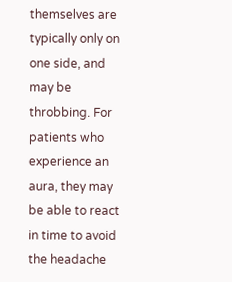themselves are typically only on one side, and may be throbbing. For patients who experience an aura, they may be able to react in time to avoid the headache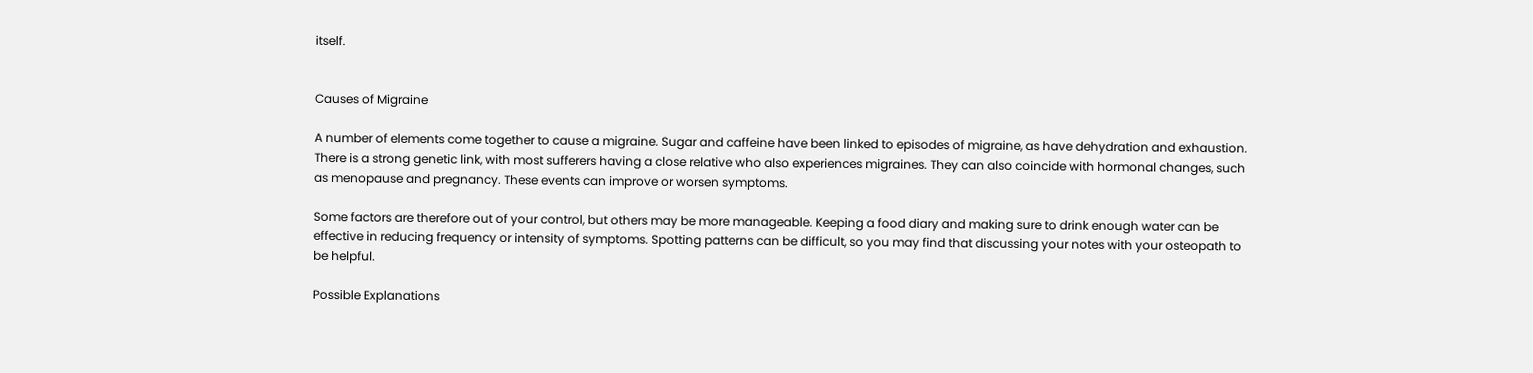itself.


Causes of Migraine

A number of elements come together to cause a migraine. Sugar and caffeine have been linked to episodes of migraine, as have dehydration and exhaustion. There is a strong genetic link, with most sufferers having a close relative who also experiences migraines. They can also coincide with hormonal changes, such as menopause and pregnancy. These events can improve or worsen symptoms.

Some factors are therefore out of your control, but others may be more manageable. Keeping a food diary and making sure to drink enough water can be effective in reducing frequency or intensity of symptoms. Spotting patterns can be difficult, so you may find that discussing your notes with your osteopath to be helpful.

Possible Explanations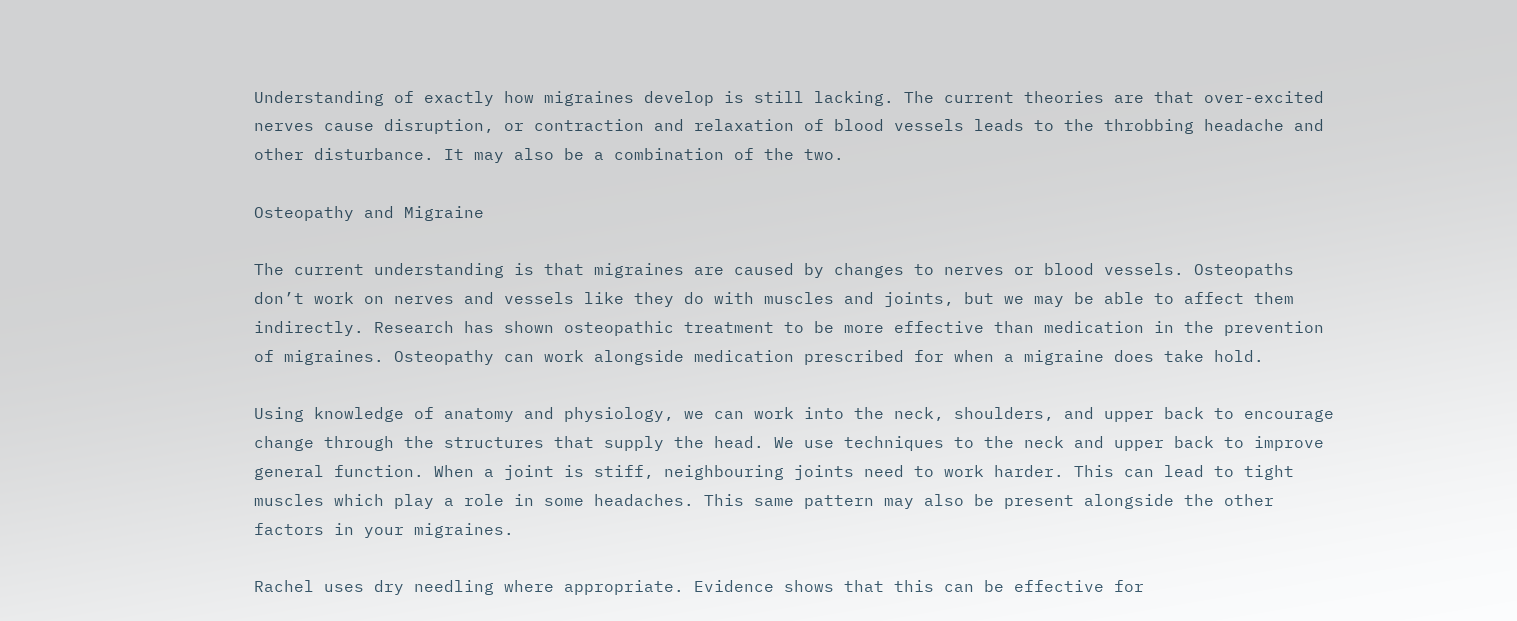Understanding of exactly how migraines develop is still lacking. The current theories are that over-excited nerves cause disruption, or contraction and relaxation of blood vessels leads to the throbbing headache and other disturbance. It may also be a combination of the two.

Osteopathy and Migraine

The current understanding is that migraines are caused by changes to nerves or blood vessels. Osteopaths don’t work on nerves and vessels like they do with muscles and joints, but we may be able to affect them indirectly. Research has shown osteopathic treatment to be more effective than medication in the prevention of migraines. Osteopathy can work alongside medication prescribed for when a migraine does take hold.

Using knowledge of anatomy and physiology, we can work into the neck, shoulders, and upper back to encourage change through the structures that supply the head. We use techniques to the neck and upper back to improve general function. When a joint is stiff, neighbouring joints need to work harder. This can lead to tight muscles which play a role in some headaches. This same pattern may also be present alongside the other factors in your migraines.

Rachel uses dry needling where appropriate. Evidence shows that this can be effective for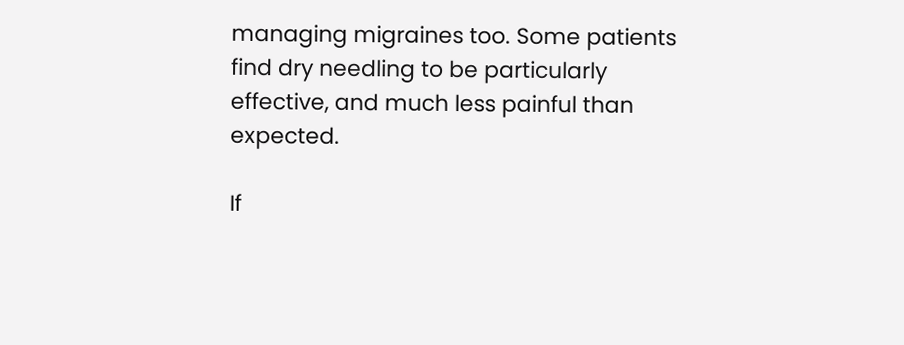managing migraines too. Some patients find dry needling to be particularly effective, and much less painful than expected.

If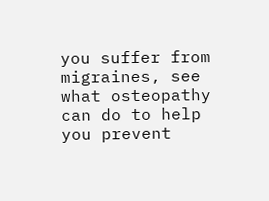you suffer from migraines, see what osteopathy can do to help you prevent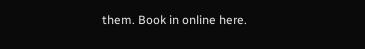them. Book in online here.